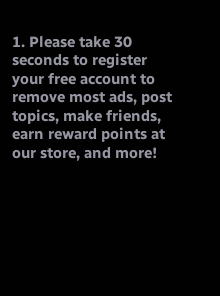1. Please take 30 seconds to register your free account to remove most ads, post topics, make friends, earn reward points at our store, and more!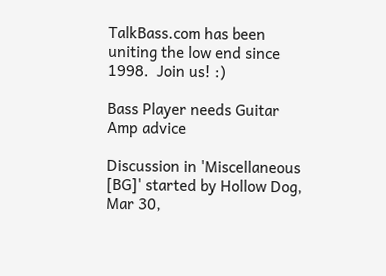TalkBass.com has been uniting the low end since 1998.  Join us! :)

Bass Player needs Guitar Amp advice

Discussion in 'Miscellaneous [BG]' started by Hollow Dog, Mar 30,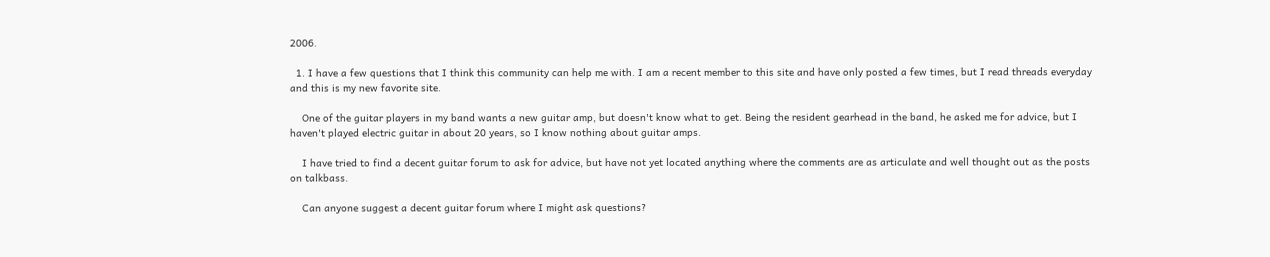2006.

  1. I have a few questions that I think this community can help me with. I am a recent member to this site and have only posted a few times, but I read threads everyday and this is my new favorite site.

    One of the guitar players in my band wants a new guitar amp, but doesn't know what to get. Being the resident gearhead in the band, he asked me for advice, but I haven't played electric guitar in about 20 years, so I know nothing about guitar amps.

    I have tried to find a decent guitar forum to ask for advice, but have not yet located anything where the comments are as articulate and well thought out as the posts on talkbass.

    Can anyone suggest a decent guitar forum where I might ask questions?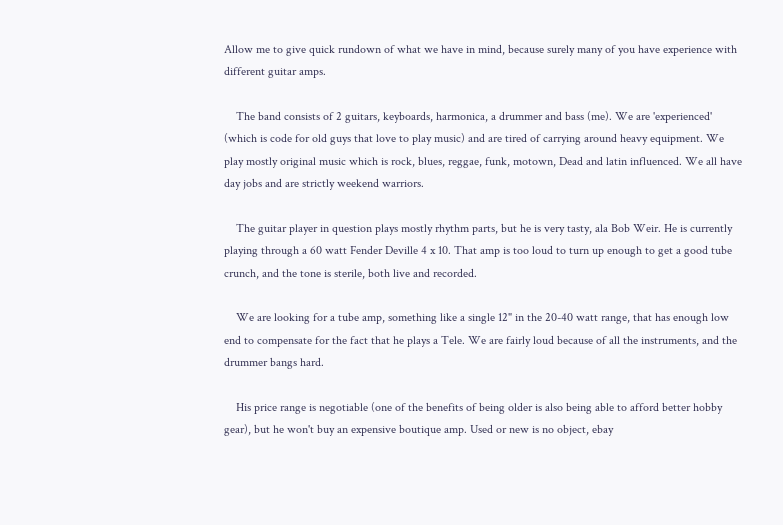Allow me to give quick rundown of what we have in mind, because surely many of you have experience with different guitar amps.

    The band consists of 2 guitars, keyboards, harmonica, a drummer and bass (me). We are 'experienced' (which is code for old guys that love to play music) and are tired of carrying around heavy equipment. We play mostly original music which is rock, blues, reggae, funk, motown, Dead and latin influenced. We all have day jobs and are strictly weekend warriors.

    The guitar player in question plays mostly rhythm parts, but he is very tasty, ala Bob Weir. He is currently playing through a 60 watt Fender Deville 4 x 10. That amp is too loud to turn up enough to get a good tube crunch, and the tone is sterile, both live and recorded.

    We are looking for a tube amp, something like a single 12" in the 20-40 watt range, that has enough low end to compensate for the fact that he plays a Tele. We are fairly loud because of all the instruments, and the drummer bangs hard.

    His price range is negotiable (one of the benefits of being older is also being able to afford better hobby gear), but he won't buy an expensive boutique amp. Used or new is no object, ebay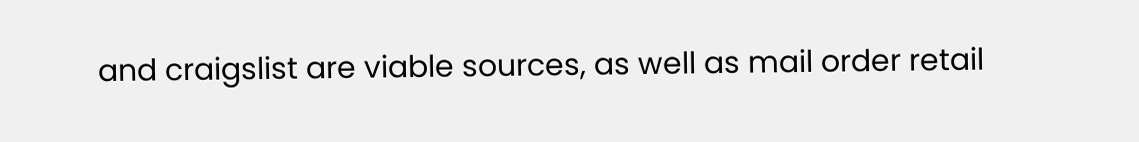and craigslist are viable sources, as well as mail order retail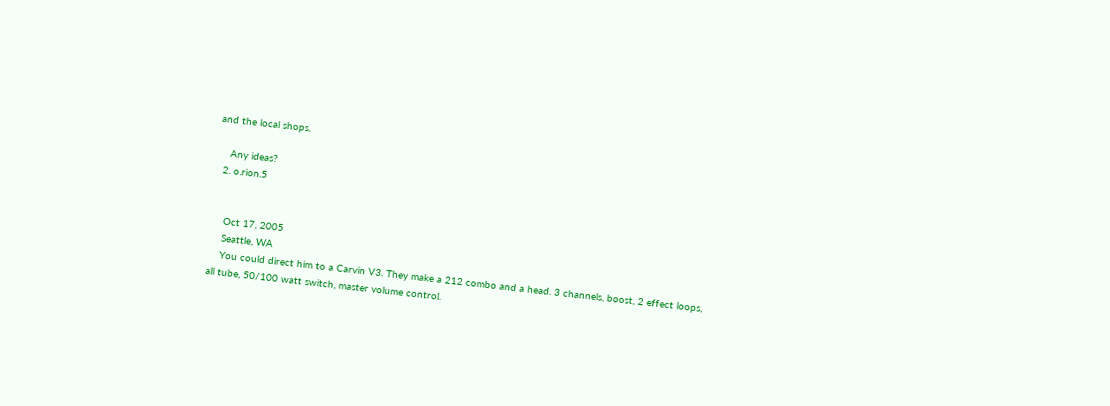and the local shops.

    Any ideas?
  2. o.rion.5


    Oct 17, 2005
    Seattle, WA
    You could direct him to a Carvin V3. They make a 212 combo and a head. 3 channels, boost, 2 effect loops, all tube, 50/100 watt switch, master volume control.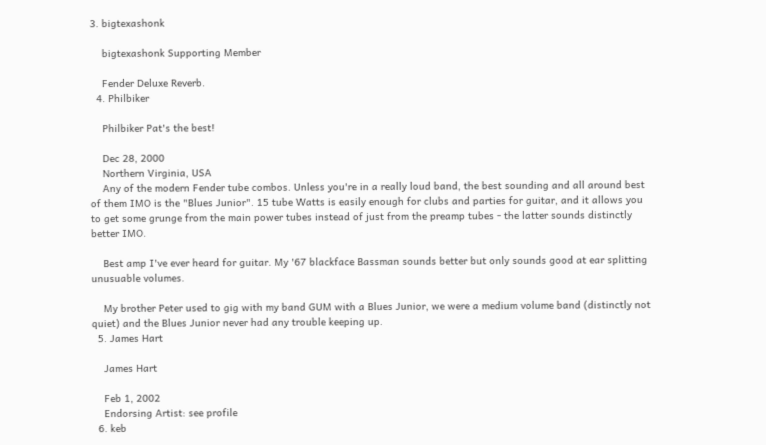3. bigtexashonk

    bigtexashonk Supporting Member

    Fender Deluxe Reverb.
  4. Philbiker

    Philbiker Pat's the best!

    Dec 28, 2000
    Northern Virginia, USA
    Any of the modern Fender tube combos. Unless you're in a really loud band, the best sounding and all around best of them IMO is the "Blues Junior". 15 tube Watts is easily enough for clubs and parties for guitar, and it allows you to get some grunge from the main power tubes instead of just from the preamp tubes - the latter sounds distinctly better IMO.

    Best amp I've ever heard for guitar. My '67 blackface Bassman sounds better but only sounds good at ear splitting unusuable volumes.

    My brother Peter used to gig with my band GUM with a Blues Junior, we were a medium volume band (distinctly not quiet) and the Blues Junior never had any trouble keeping up.
  5. James Hart

    James Hart

    Feb 1, 2002
    Endorsing Artist: see profile
  6. keb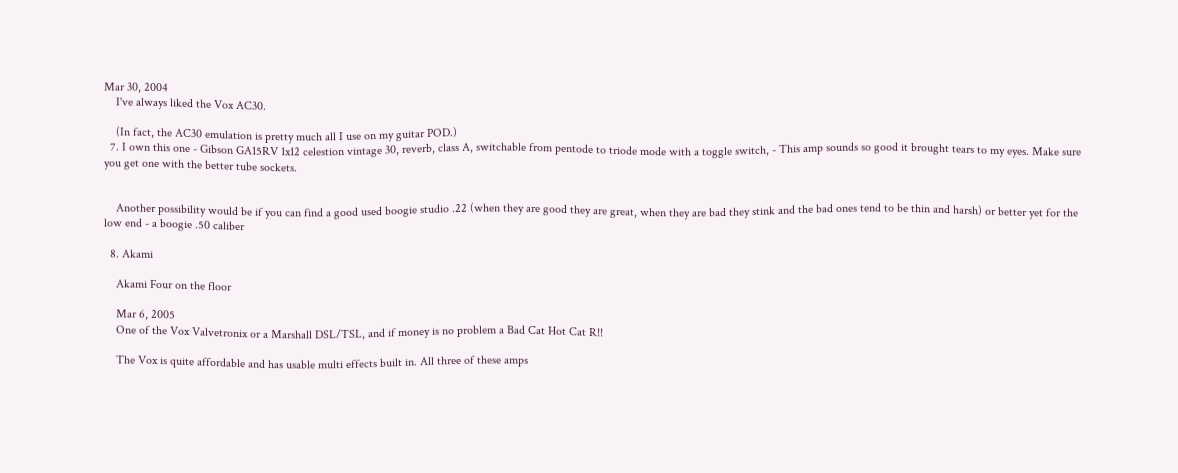Mar 30, 2004
    I've always liked the Vox AC30.

    (In fact, the AC30 emulation is pretty much all I use on my guitar POD.)
  7. I own this one - Gibson GA15RV 1x12 celestion vintage 30, reverb, class A, switchable from pentode to triode mode with a toggle switch, - This amp sounds so good it brought tears to my eyes. Make sure you get one with the better tube sockets.


    Another possibility would be if you can find a good used boogie studio .22 (when they are good they are great, when they are bad they stink and the bad ones tend to be thin and harsh) or better yet for the low end - a boogie .50 caliber

  8. Akami

    Akami Four on the floor

    Mar 6, 2005
    One of the Vox Valvetronix or a Marshall DSL/TSL, and if money is no problem a Bad Cat Hot Cat R!!

    The Vox is quite affordable and has usable multi effects built in. All three of these amps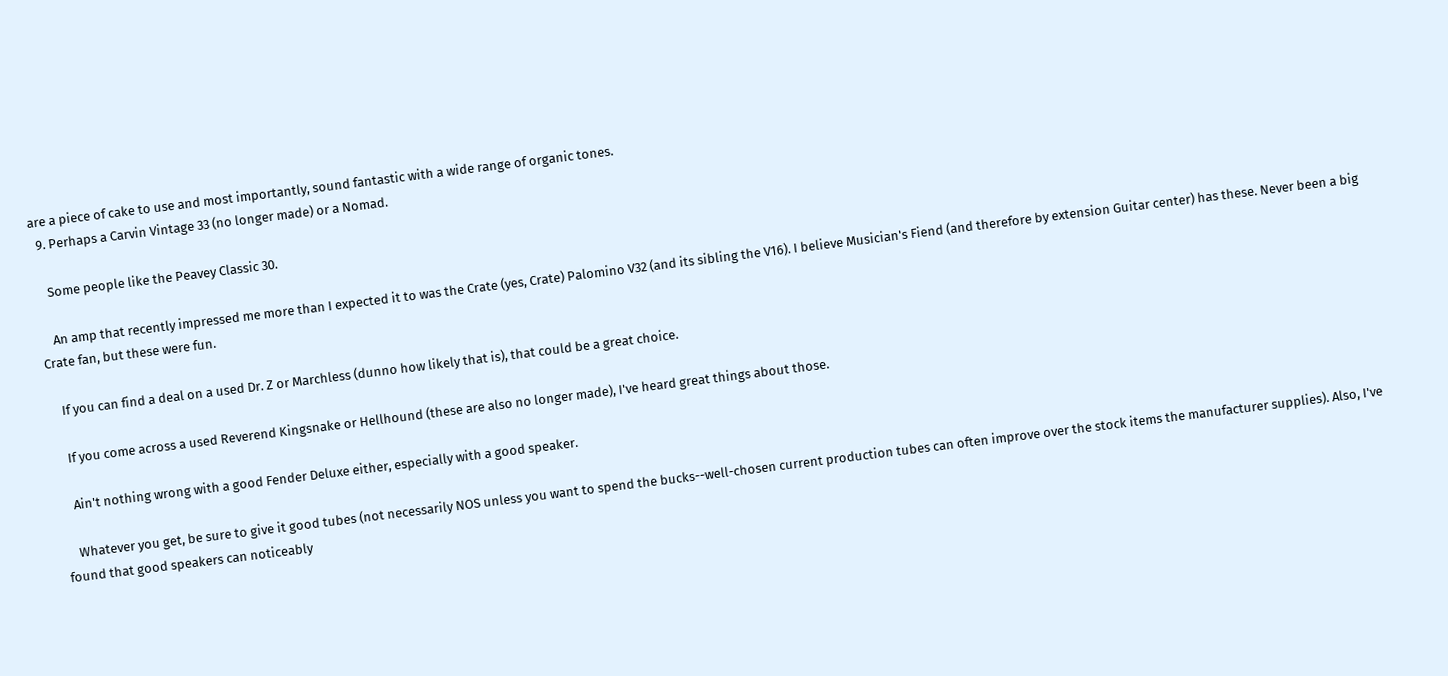are a piece of cake to use and most importantly, sound fantastic with a wide range of organic tones.
  9. Perhaps a Carvin Vintage 33 (no longer made) or a Nomad.

    Some people like the Peavey Classic 30.

    An amp that recently impressed me more than I expected it to was the Crate (yes, Crate) Palomino V32 (and its sibling the V16). I believe Musician's Fiend (and therefore by extension Guitar center) has these. Never been a big Crate fan, but these were fun.

    If you can find a deal on a used Dr. Z or Marchless (dunno how likely that is), that could be a great choice.

    If you come across a used Reverend Kingsnake or Hellhound (these are also no longer made), I've heard great things about those.

    Ain't nothing wrong with a good Fender Deluxe either, especially with a good speaker.

    Whatever you get, be sure to give it good tubes (not necessarily NOS unless you want to spend the bucks--well-chosen current production tubes can often improve over the stock items the manufacturer supplies). Also, I've found that good speakers can noticeably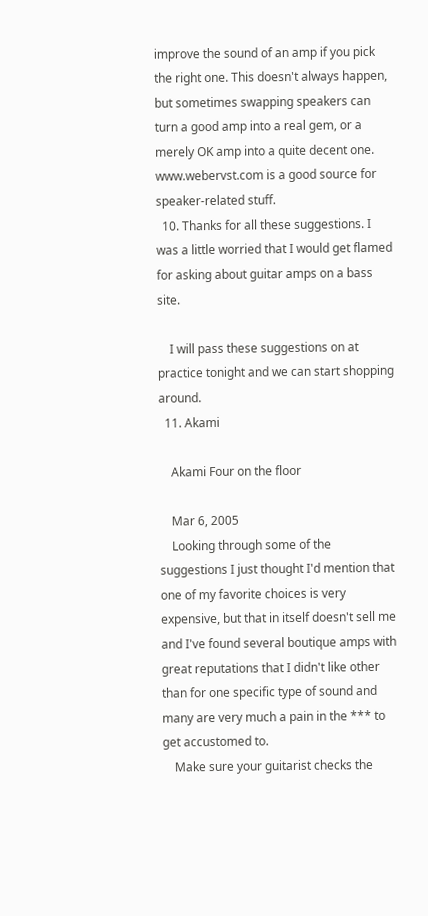improve the sound of an amp if you pick the right one. This doesn't always happen, but sometimes swapping speakers can turn a good amp into a real gem, or a merely OK amp into a quite decent one. www.webervst.com is a good source for speaker-related stuff.
  10. Thanks for all these suggestions. I was a little worried that I would get flamed for asking about guitar amps on a bass site.

    I will pass these suggestions on at practice tonight and we can start shopping around.
  11. Akami

    Akami Four on the floor

    Mar 6, 2005
    Looking through some of the suggestions I just thought I'd mention that one of my favorite choices is very expensive, but that in itself doesn't sell me and I've found several boutique amps with great reputations that I didn't like other than for one specific type of sound and many are very much a pain in the *** to get accustomed to.
    Make sure your guitarist checks the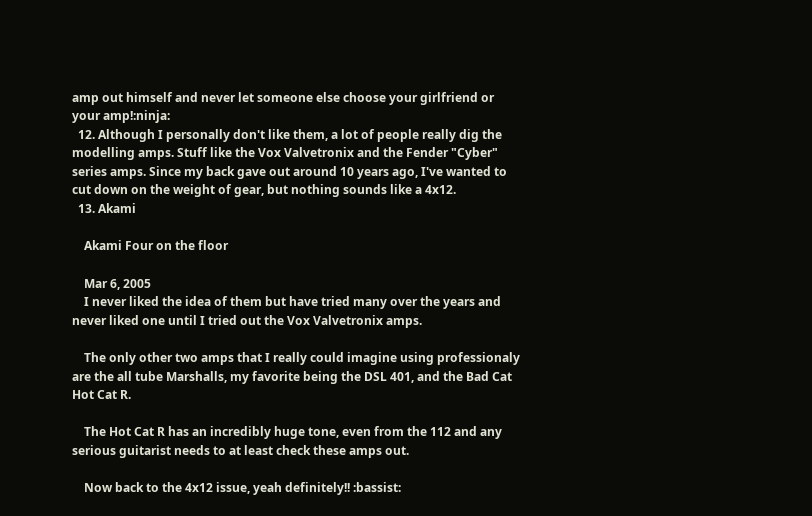amp out himself and never let someone else choose your girlfriend or your amp!:ninja:
  12. Although I personally don't like them, a lot of people really dig the modelling amps. Stuff like the Vox Valvetronix and the Fender "Cyber" series amps. Since my back gave out around 10 years ago, I've wanted to cut down on the weight of gear, but nothing sounds like a 4x12.
  13. Akami

    Akami Four on the floor

    Mar 6, 2005
    I never liked the idea of them but have tried many over the years and never liked one until I tried out the Vox Valvetronix amps.

    The only other two amps that I really could imagine using professionaly are the all tube Marshalls, my favorite being the DSL 401, and the Bad Cat Hot Cat R.

    The Hot Cat R has an incredibly huge tone, even from the 112 and any serious guitarist needs to at least check these amps out.

    Now back to the 4x12 issue, yeah definitely!! :bassist: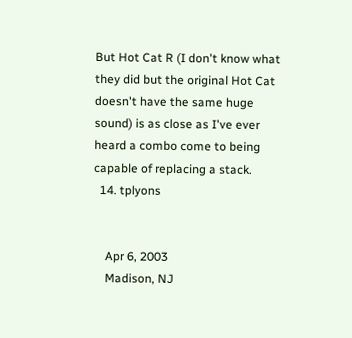But Hot Cat R (I don't know what they did but the original Hot Cat doesn't have the same huge sound) is as close as I've ever heard a combo come to being capable of replacing a stack.
  14. tplyons


    Apr 6, 2003
    Madison, NJ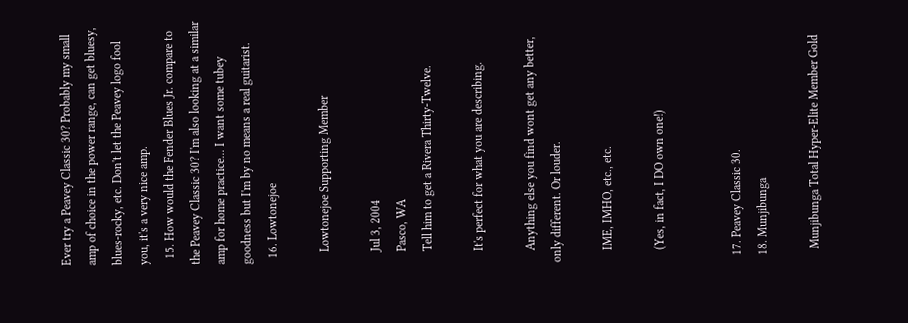Ever try a Peavey Classic 30? Probably my small amp of choice in the power range, can get bluesy, blues-rocky, etc. Don't let the Peavey logo fool you, it's a very nice amp.
  15. How would the Fender Blues Jr. compare to the Peavey Classic 30? I'm also looking at a similar amp for home practice... I want some tubey goodness but I'm by no means a real guitarist.
  16. Lowtonejoe

    Lowtonejoe Supporting Member

    Jul 3, 2004
    Pasco, WA
    Tell him to get a Rivera Thirty-Twelve.

    It's perfect for what you are describing.

    Anything else you find wont get any better, only different. Or louder.

    IME, IMHO, etc., etc.

    (Yes, in fact, I DO own one!)


  17. Peavey Classic 30.
  18. Munjibunga

    Munjibunga Total Hyper-Elite Member Gold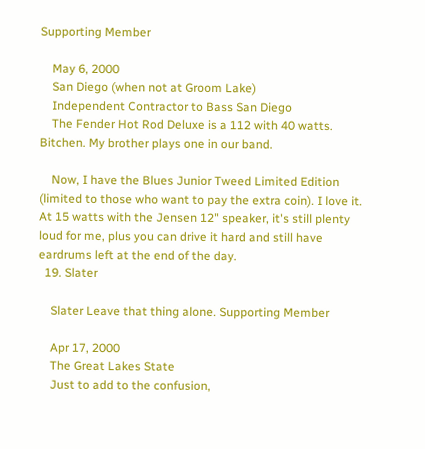Supporting Member

    May 6, 2000
    San Diego (when not at Groom Lake)
    Independent Contractor to Bass San Diego
    The Fender Hot Rod Deluxe is a 112 with 40 watts. Bitchen. My brother plays one in our band.

    Now, I have the Blues Junior Tweed Limited Edition (limited to those who want to pay the extra coin). I love it. At 15 watts with the Jensen 12" speaker, it's still plenty loud for me, plus you can drive it hard and still have eardrums left at the end of the day.
  19. Slater

    Slater Leave that thing alone. Supporting Member

    Apr 17, 2000
    The Great Lakes State
    Just to add to the confusion,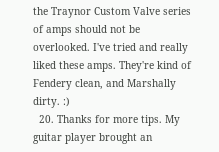the Traynor Custom Valve series of amps should not be overlooked. I've tried and really liked these amps. They're kind of Fendery clean, and Marshally dirty. :)
  20. Thanks for more tips. My guitar player brought an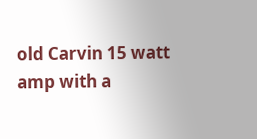old Carvin 15 watt amp with a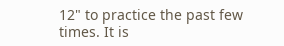12" to practice the past few times. It is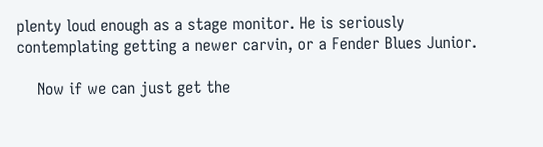plenty loud enough as a stage monitor. He is seriously contemplating getting a newer carvin, or a Fender Blues Junior.

    Now if we can just get the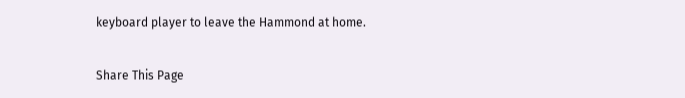keyboard player to leave the Hammond at home.

Share This Page